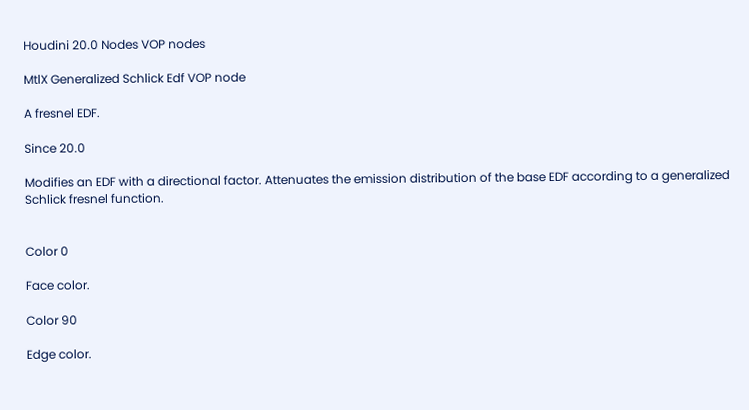Houdini 20.0 Nodes VOP nodes

MtlX Generalized Schlick Edf VOP node

A fresnel EDF.

Since 20.0

Modifies an EDF with a directional factor. Attenuates the emission distribution of the base EDF according to a generalized Schlick fresnel function.


Color 0

Face color.

Color 90

Edge color.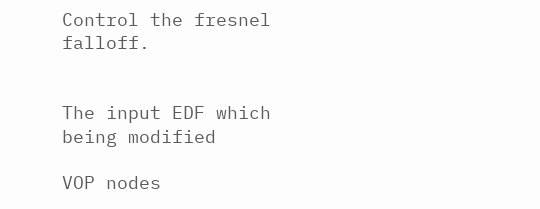Control the fresnel falloff.


The input EDF which being modified

VOP nodes